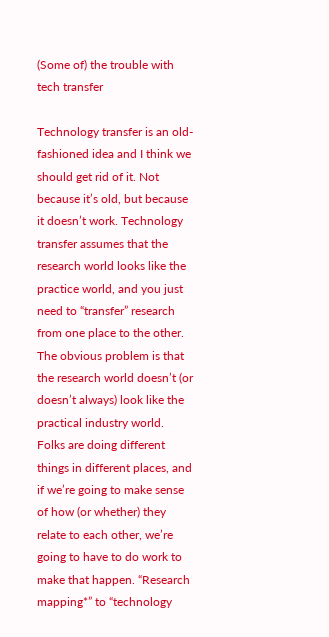(Some of) the trouble with tech transfer

Technology transfer is an old-fashioned idea and I think we should get rid of it. Not because it’s old, but because it doesn’t work. Technology transfer assumes that the research world looks like the practice world, and you just need to “transfer” research from one place to the other. The obvious problem is that the research world doesn’t (or doesn’t always) look like the practical industry world. Folks are doing different things in different places, and if we’re going to make sense of how (or whether) they relate to each other, we’re going to have to do work to make that happen. “Research mapping*” to “technology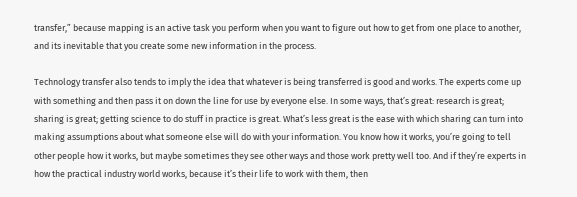transfer,” because mapping is an active task you perform when you want to figure out how to get from one place to another, and its inevitable that you create some new information in the process.

Technology transfer also tends to imply the idea that whatever is being transferred is good and works. The experts come up with something and then pass it on down the line for use by everyone else. In some ways, that’s great: research is great; sharing is great; getting science to do stuff in practice is great. What’s less great is the ease with which sharing can turn into making assumptions about what someone else will do with your information. You know how it works, you’re going to tell other people how it works, but maybe sometimes they see other ways and those work pretty well too. And if they’re experts in how the practical industry world works, because it’s their life to work with them, then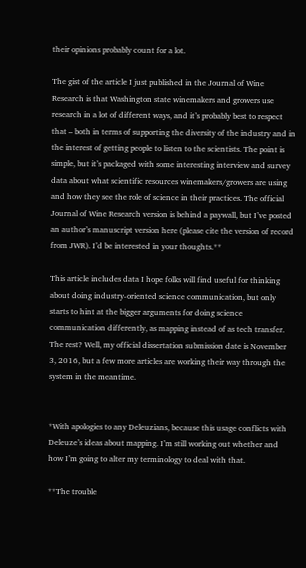their opinions probably count for a lot.

The gist of the article I just published in the Journal of Wine Research is that Washington state winemakers and growers use research in a lot of different ways, and it’s probably best to respect that – both in terms of supporting the diversity of the industry and in the interest of getting people to listen to the scientists. The point is simple, but it’s packaged with some interesting interview and survey data about what scientific resources winemakers/growers are using and how they see the role of science in their practices. The official Journal of Wine Research version is behind a paywall, but I’ve posted an author’s manuscript version here (please cite the version of record from JWR). I’d be interested in your thoughts.**

This article includes data I hope folks will find useful for thinking about doing industry-oriented science communication, but only starts to hint at the bigger arguments for doing science communication differently, as mapping instead of as tech transfer. The rest? Well, my official dissertation submission date is November 3, 2016, but a few more articles are working their way through the system in the meantime.


*With apologies to any Deleuzians, because this usage conflicts with Deleuze’s ideas about mapping. I’m still working out whether and how I’m going to alter my terminology to deal with that.

**The trouble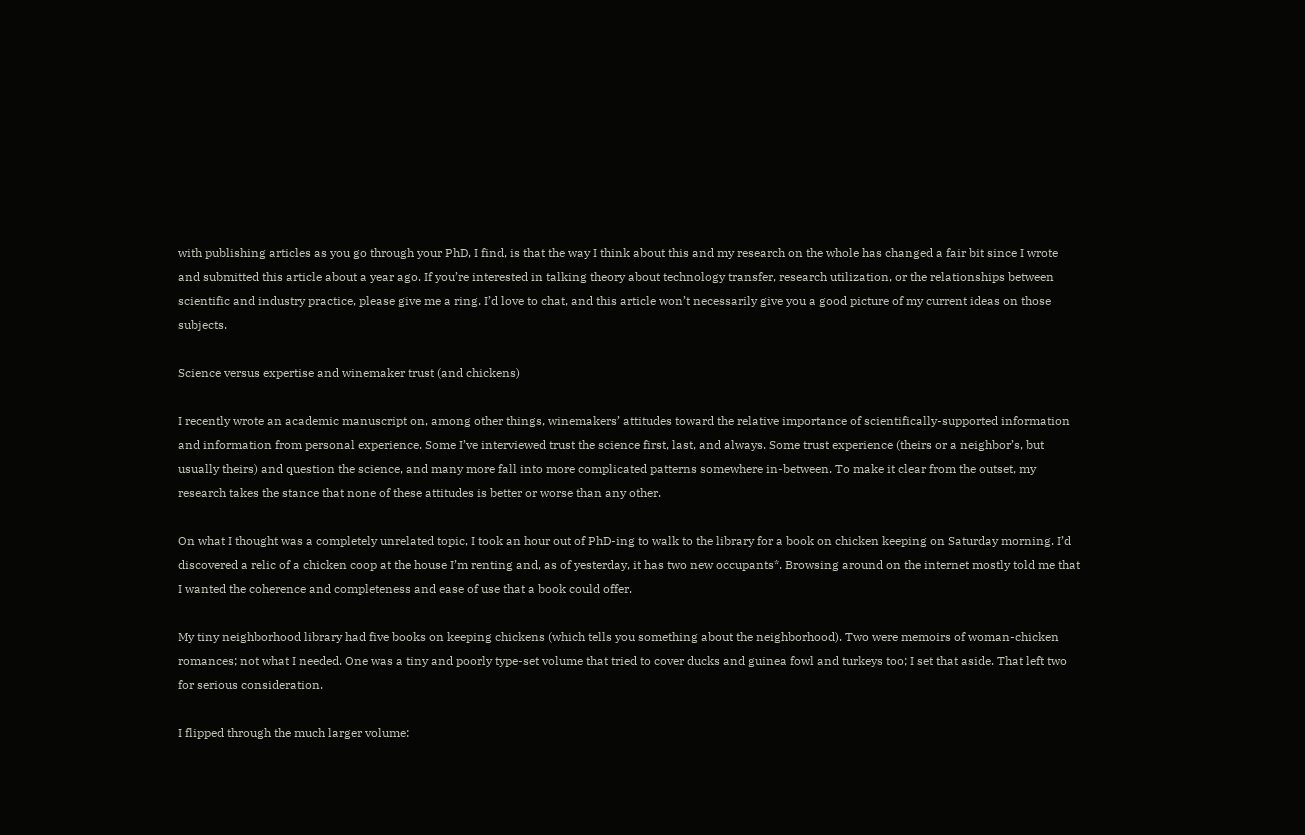with publishing articles as you go through your PhD, I find, is that the way I think about this and my research on the whole has changed a fair bit since I wrote and submitted this article about a year ago. If you’re interested in talking theory about technology transfer, research utilization, or the relationships between scientific and industry practice, please give me a ring. I’d love to chat, and this article won’t necessarily give you a good picture of my current ideas on those subjects.

Science versus expertise and winemaker trust (and chickens)

I recently wrote an academic manuscript on, among other things, winemakers’ attitudes toward the relative importance of scientifically-supported information and information from personal experience. Some I’ve interviewed trust the science first, last, and always. Some trust experience (theirs or a neighbor’s, but usually theirs) and question the science, and many more fall into more complicated patterns somewhere in-between. To make it clear from the outset, my research takes the stance that none of these attitudes is better or worse than any other.

On what I thought was a completely unrelated topic, I took an hour out of PhD-ing to walk to the library for a book on chicken keeping on Saturday morning. I’d discovered a relic of a chicken coop at the house I’m renting and, as of yesterday, it has two new occupants*. Browsing around on the internet mostly told me that I wanted the coherence and completeness and ease of use that a book could offer.

My tiny neighborhood library had five books on keeping chickens (which tells you something about the neighborhood). Two were memoirs of woman-chicken romances; not what I needed. One was a tiny and poorly type-set volume that tried to cover ducks and guinea fowl and turkeys too; I set that aside. That left two for serious consideration.

I flipped through the much larger volume: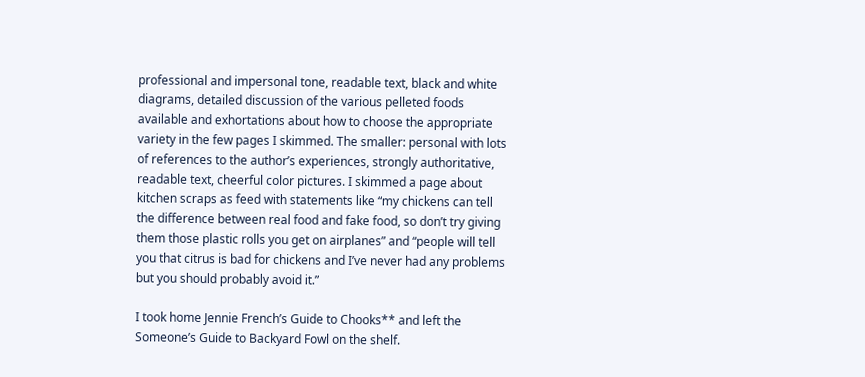professional and impersonal tone, readable text, black and white diagrams, detailed discussion of the various pelleted foods available and exhortations about how to choose the appropriate variety in the few pages I skimmed. The smaller: personal with lots of references to the author’s experiences, strongly authoritative, readable text, cheerful color pictures. I skimmed a page about kitchen scraps as feed with statements like “my chickens can tell the difference between real food and fake food, so don’t try giving them those plastic rolls you get on airplanes” and “people will tell you that citrus is bad for chickens and I’ve never had any problems but you should probably avoid it.”

I took home Jennie French’s Guide to Chooks** and left the Someone’s Guide to Backyard Fowl on the shelf.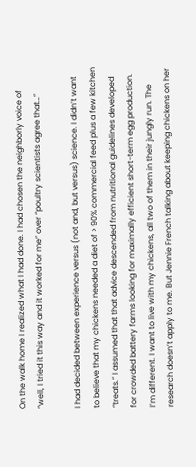On the walk home I realized what I had done. I had chosen the neighborly voice of “well, I tried it this way and it worked for me” over “poultry scientists agree that…”

I had decided between experience versus (not and, but versus) science. I didn’t want to believe that my chickens needed a diet of > 90% commercial feed plus a few kitchen “treats.” I assumed that that advice descended from nutritional guidelines developed for crowded battery farms looking for maximally efficient short-term egg production. I’m different. I want to live with my chickens, all two of them in their jungly run. The research doesn’t apply to me. But Jennie French talking about keeping chickens on her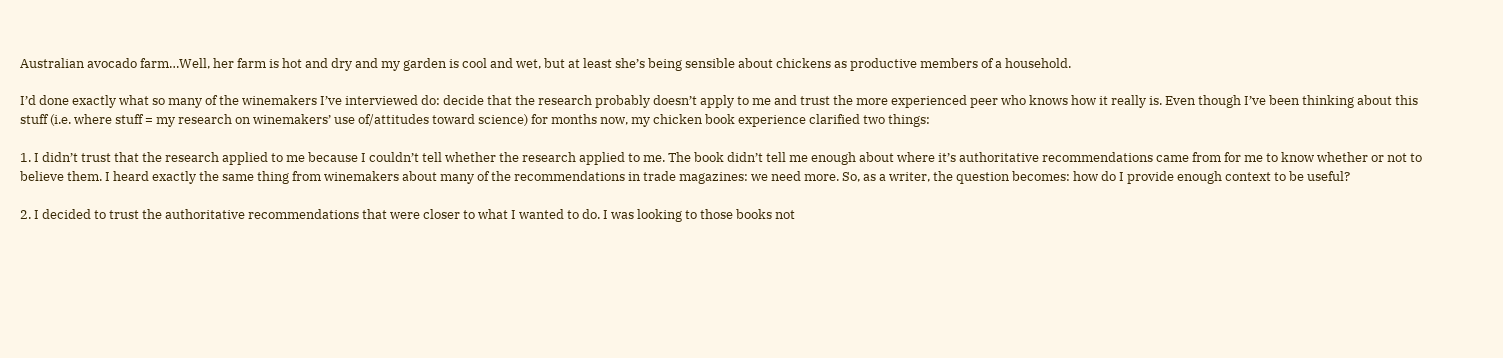Australian avocado farm…Well, her farm is hot and dry and my garden is cool and wet, but at least she’s being sensible about chickens as productive members of a household.

I’d done exactly what so many of the winemakers I’ve interviewed do: decide that the research probably doesn’t apply to me and trust the more experienced peer who knows how it really is. Even though I’ve been thinking about this stuff (i.e. where stuff = my research on winemakers’ use of/attitudes toward science) for months now, my chicken book experience clarified two things:

1. I didn’t trust that the research applied to me because I couldn’t tell whether the research applied to me. The book didn’t tell me enough about where it’s authoritative recommendations came from for me to know whether or not to believe them. I heard exactly the same thing from winemakers about many of the recommendations in trade magazines: we need more. So, as a writer, the question becomes: how do I provide enough context to be useful?

2. I decided to trust the authoritative recommendations that were closer to what I wanted to do. I was looking to those books not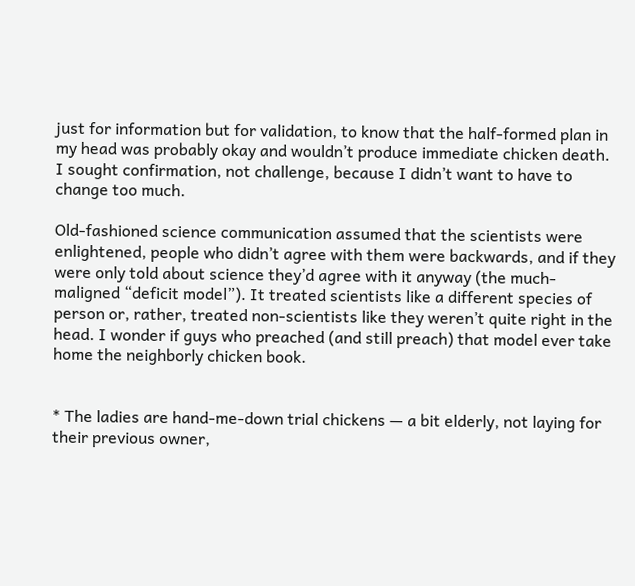just for information but for validation, to know that the half-formed plan in my head was probably okay and wouldn’t produce immediate chicken death. I sought confirmation, not challenge, because I didn’t want to have to change too much.

Old-fashioned science communication assumed that the scientists were enlightened, people who didn’t agree with them were backwards, and if they were only told about science they’d agree with it anyway (the much-maligned “deficit model”). It treated scientists like a different species of person or, rather, treated non-scientists like they weren’t quite right in the head. I wonder if guys who preached (and still preach) that model ever take home the neighborly chicken book.


* The ladies are hand-me-down trial chickens — a bit elderly, not laying for their previous owner,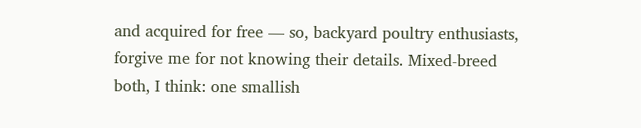and acquired for free — so, backyard poultry enthusiasts, forgive me for not knowing their details. Mixed-breed both, I think: one smallish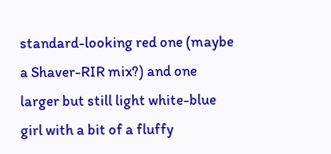standard-looking red one (maybe a Shaver-RIR mix?) and one larger but still light white-blue girl with a bit of a fluffy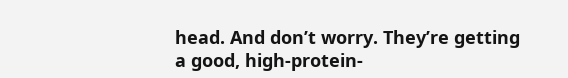head. And don’t worry. They’re getting a good, high-protein-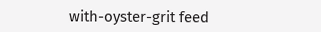with-oyster-grit feed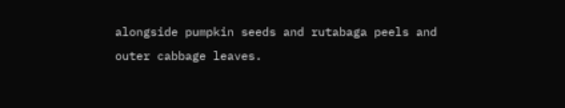alongside pumpkin seeds and rutabaga peels and outer cabbage leaves.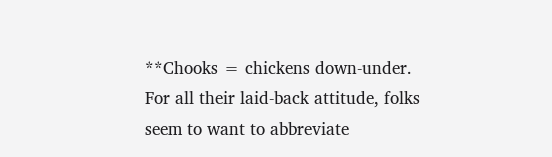**Chooks = chickens down-under. For all their laid-back attitude, folks seem to want to abbreviate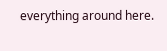everything around here.